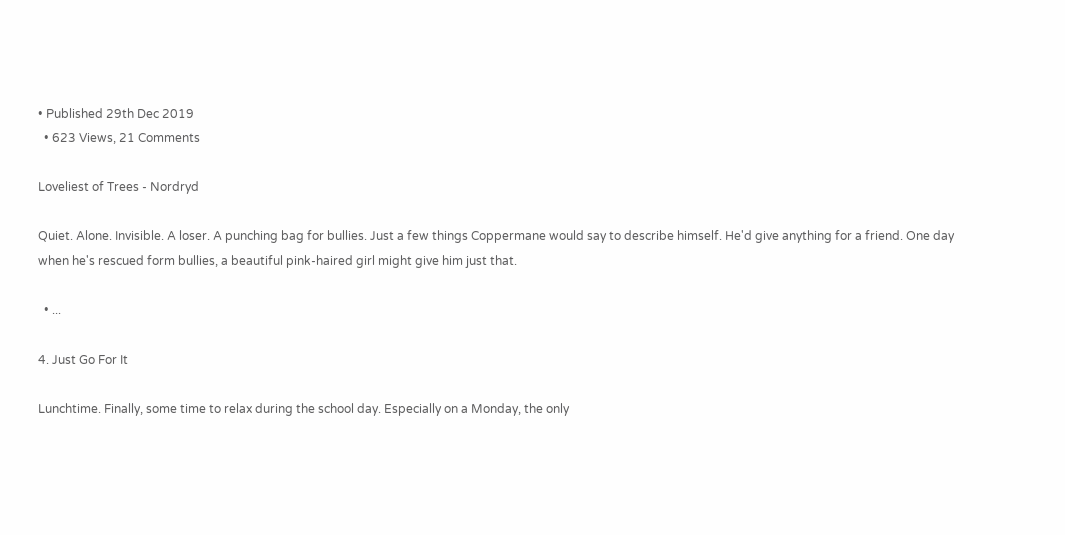• Published 29th Dec 2019
  • 623 Views, 21 Comments

Loveliest of Trees - Nordryd

Quiet. Alone. Invisible. A loser. A punching bag for bullies. Just a few things Coppermane would say to describe himself. He'd give anything for a friend. One day when he's rescued form bullies, a beautiful pink-haired girl might give him just that.

  • ...

4. Just Go For It

Lunchtime. Finally, some time to relax during the school day. Especially on a Monday, the only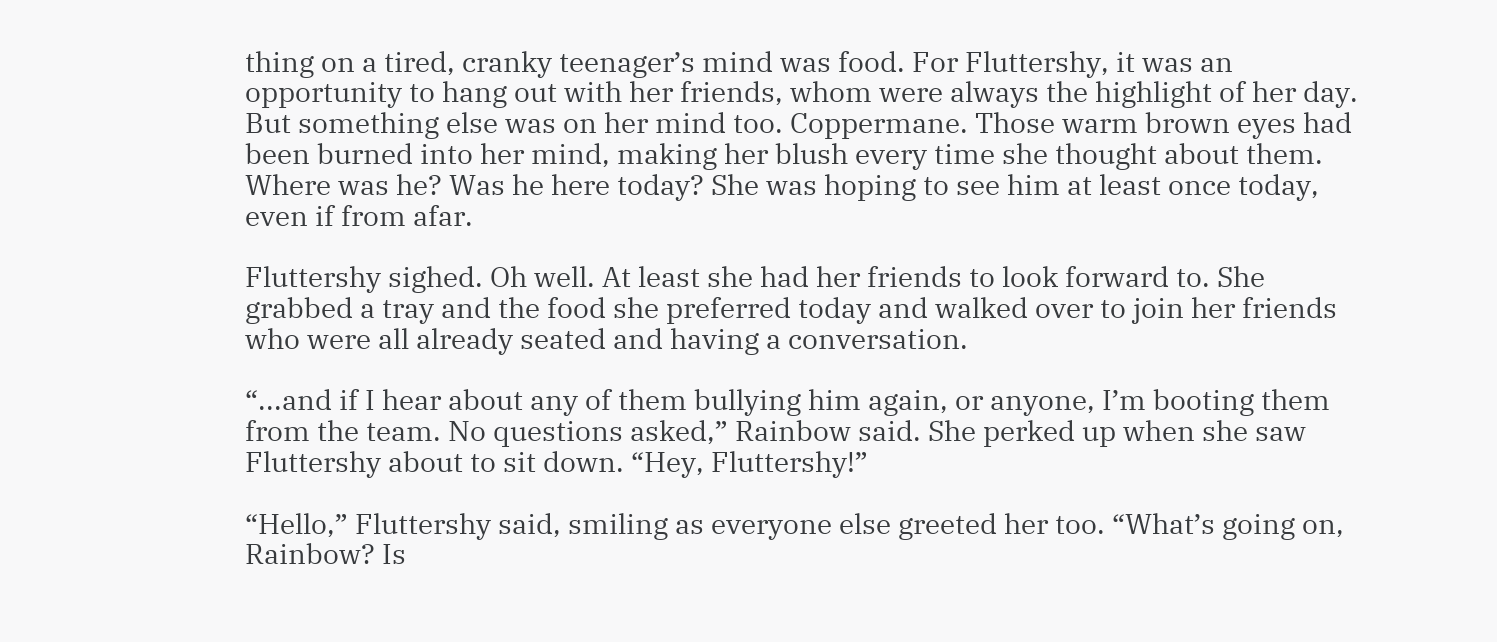thing on a tired, cranky teenager’s mind was food. For Fluttershy, it was an opportunity to hang out with her friends, whom were always the highlight of her day. But something else was on her mind too. Coppermane. Those warm brown eyes had been burned into her mind, making her blush every time she thought about them. Where was he? Was he here today? She was hoping to see him at least once today, even if from afar.

Fluttershy sighed. Oh well. At least she had her friends to look forward to. She grabbed a tray and the food she preferred today and walked over to join her friends who were all already seated and having a conversation.

“...and if I hear about any of them bullying him again, or anyone, I’m booting them from the team. No questions asked,” Rainbow said. She perked up when she saw Fluttershy about to sit down. “Hey, Fluttershy!”

“Hello,” Fluttershy said, smiling as everyone else greeted her too. “What’s going on, Rainbow? Is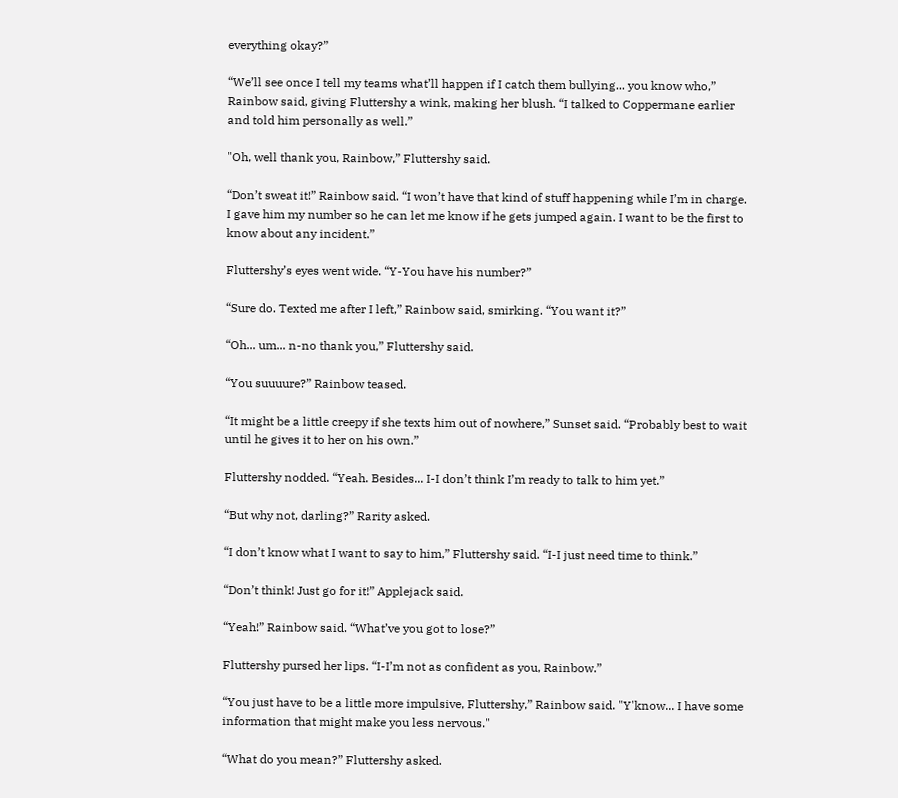everything okay?”

“We’ll see once I tell my teams what’ll happen if I catch them bullying... you know who,” Rainbow said, giving Fluttershy a wink, making her blush. “I talked to Coppermane earlier and told him personally as well.”

"Oh, well thank you, Rainbow,” Fluttershy said.

“Don’t sweat it!” Rainbow said. “I won’t have that kind of stuff happening while I’m in charge. I gave him my number so he can let me know if he gets jumped again. I want to be the first to know about any incident.”

Fluttershy’s eyes went wide. “Y-You have his number?”

“Sure do. Texted me after I left,” Rainbow said, smirking. “You want it?”

“Oh... um... n-no thank you,” Fluttershy said.

“You suuuure?” Rainbow teased.

“It might be a little creepy if she texts him out of nowhere,” Sunset said. “Probably best to wait until he gives it to her on his own.”

Fluttershy nodded. “Yeah. Besides... I-I don’t think I’m ready to talk to him yet.”

“But why not, darling?” Rarity asked.

“I don’t know what I want to say to him,” Fluttershy said. “I-I just need time to think.”

“Don’t think! Just go for it!” Applejack said.

“Yeah!” Rainbow said. “What’ve you got to lose?”

Fluttershy pursed her lips. “I-I’m not as confident as you, Rainbow.”

“You just have to be a little more impulsive, Fluttershy,” Rainbow said. "Y'know... I have some information that might make you less nervous."

“What do you mean?” Fluttershy asked.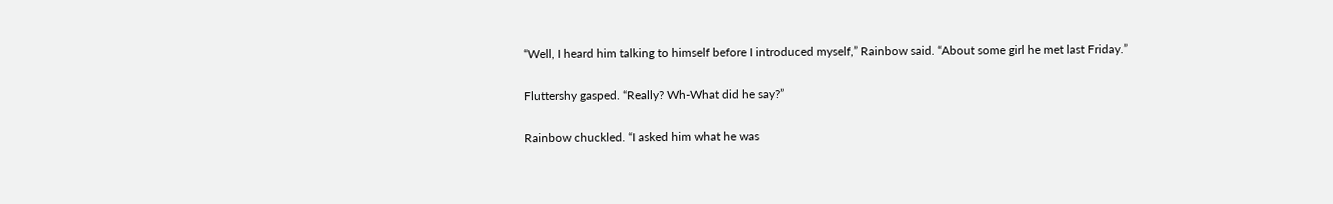“Well, I heard him talking to himself before I introduced myself,” Rainbow said. “About some girl he met last Friday.”

Fluttershy gasped. “Really? Wh-What did he say?”

Rainbow chuckled. “I asked him what he was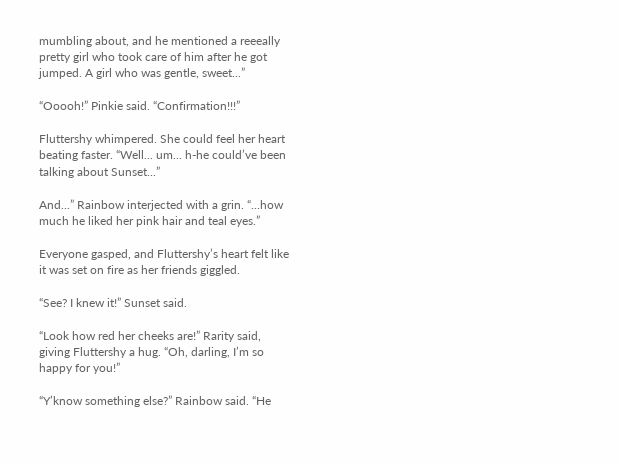mumbling about, and he mentioned a reeeally pretty girl who took care of him after he got jumped. A girl who was gentle, sweet...”

“Ooooh!” Pinkie said. “Confirmation!!!”

Fluttershy whimpered. She could feel her heart beating faster. “Well... um... h-he could’ve been talking about Sunset...”

And...” Rainbow interjected with a grin. “...how much he liked her pink hair and teal eyes.”

Everyone gasped, and Fluttershy’s heart felt like it was set on fire as her friends giggled.

“See? I knew it!” Sunset said.

“Look how red her cheeks are!” Rarity said, giving Fluttershy a hug. “Oh, darling, I’m so happy for you!”

“Y’know something else?” Rainbow said. “He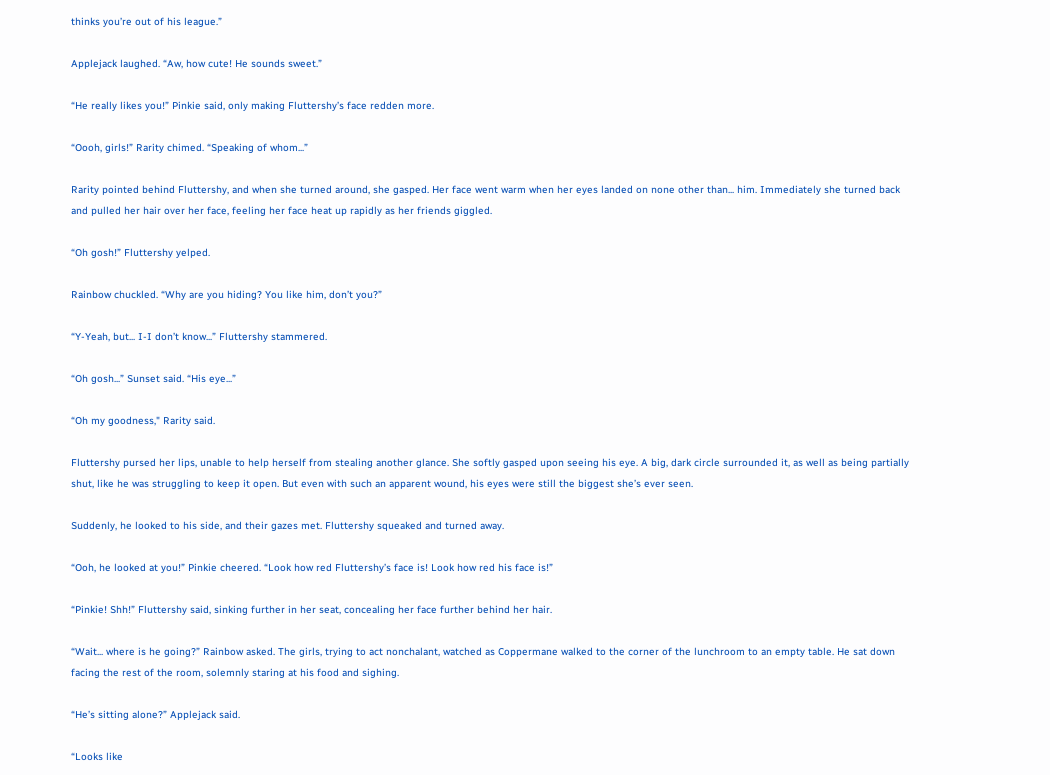thinks you’re out of his league.”

Applejack laughed. “Aw, how cute! He sounds sweet.”

“He really likes you!” Pinkie said, only making Fluttershy’s face redden more.

“Oooh, girls!” Rarity chimed. “Speaking of whom...”

Rarity pointed behind Fluttershy, and when she turned around, she gasped. Her face went warm when her eyes landed on none other than... him. Immediately she turned back and pulled her hair over her face, feeling her face heat up rapidly as her friends giggled.

“Oh gosh!” Fluttershy yelped.

Rainbow chuckled. “Why are you hiding? You like him, don’t you?”

“Y-Yeah, but... I-I don’t know...” Fluttershy stammered.

“Oh gosh...” Sunset said. “His eye...”

“Oh my goodness," Rarity said.

Fluttershy pursed her lips, unable to help herself from stealing another glance. She softly gasped upon seeing his eye. A big, dark circle surrounded it, as well as being partially shut, like he was struggling to keep it open. But even with such an apparent wound, his eyes were still the biggest she’s ever seen.

Suddenly, he looked to his side, and their gazes met. Fluttershy squeaked and turned away.

“Ooh, he looked at you!” Pinkie cheered. “Look how red Fluttershy’s face is! Look how red his face is!”

“Pinkie! Shh!” Fluttershy said, sinking further in her seat, concealing her face further behind her hair.

“Wait... where is he going?” Rainbow asked. The girls, trying to act nonchalant, watched as Coppermane walked to the corner of the lunchroom to an empty table. He sat down facing the rest of the room, solemnly staring at his food and sighing.

“He’s sitting alone?” Applejack said.

“Looks like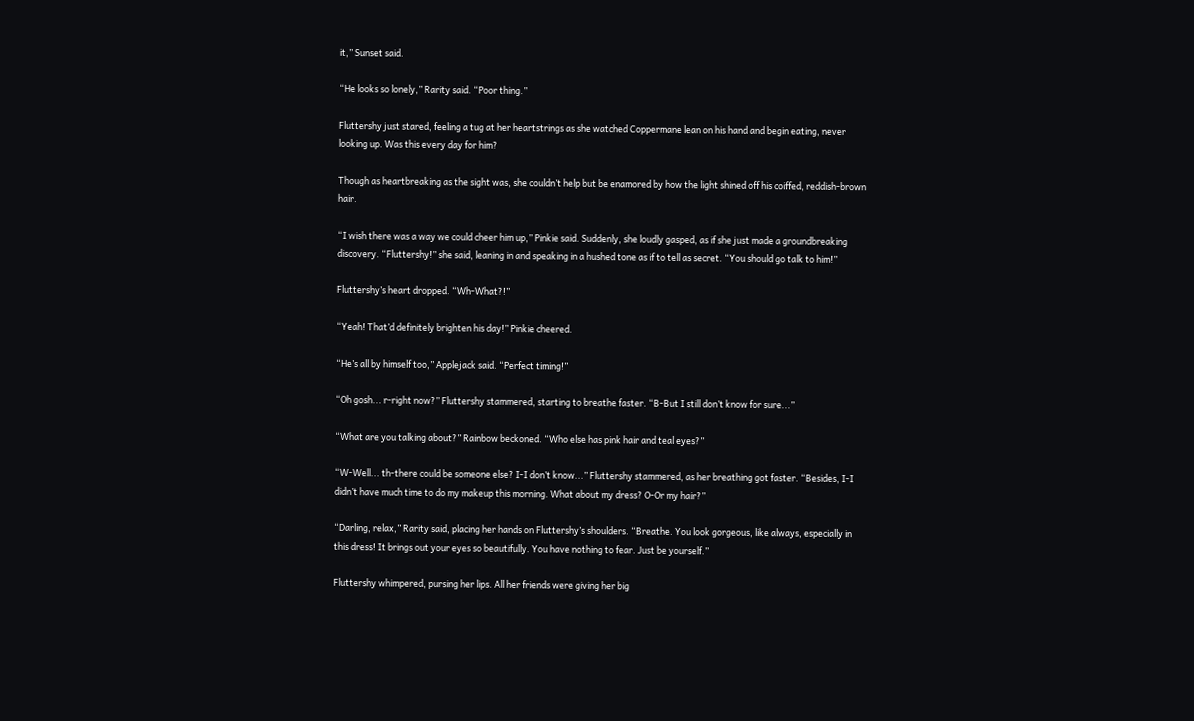it,” Sunset said.

“He looks so lonely,” Rarity said. “Poor thing.”

Fluttershy just stared, feeling a tug at her heartstrings as she watched Coppermane lean on his hand and begin eating, never looking up. Was this every day for him?

Though as heartbreaking as the sight was, she couldn’t help but be enamored by how the light shined off his coiffed, reddish-brown hair.

“I wish there was a way we could cheer him up,” Pinkie said. Suddenly, she loudly gasped, as if she just made a groundbreaking discovery. “Fluttershy!” she said, leaning in and speaking in a hushed tone as if to tell as secret. “You should go talk to him!”

Fluttershy’s heart dropped. “Wh-What?!”

“Yeah! That’d definitely brighten his day!” Pinkie cheered.

“He’s all by himself too,” Applejack said. “Perfect timing!”

“Oh gosh... r-right now?” Fluttershy stammered, starting to breathe faster. “B-But I still don’t know for sure...”

“What are you talking about?” Rainbow beckoned. “Who else has pink hair and teal eyes?”

“W-Well... th-there could be someone else? I-I don’t know...” Fluttershy stammered, as her breathing got faster. “Besides, I-I didn’t have much time to do my makeup this morning. What about my dress? O-Or my hair?”

“Darling, relax,” Rarity said, placing her hands on Fluttershy’s shoulders. “Breathe. You look gorgeous, like always, especially in this dress! It brings out your eyes so beautifully. You have nothing to fear. Just be yourself.”

Fluttershy whimpered, pursing her lips. All her friends were giving her big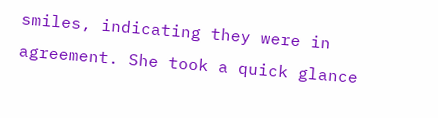smiles, indicating they were in agreement. She took a quick glance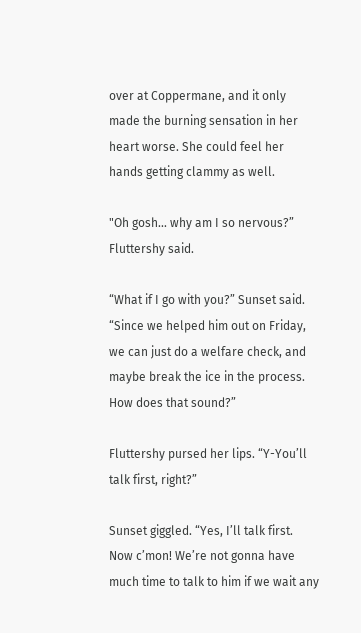over at Coppermane, and it only made the burning sensation in her heart worse. She could feel her hands getting clammy as well.

"Oh gosh... why am I so nervous?” Fluttershy said.

“What if I go with you?” Sunset said. “Since we helped him out on Friday, we can just do a welfare check, and maybe break the ice in the process. How does that sound?”

Fluttershy pursed her lips. “Y-You’ll talk first, right?”

Sunset giggled. “Yes, I’ll talk first. Now c’mon! We’re not gonna have much time to talk to him if we wait any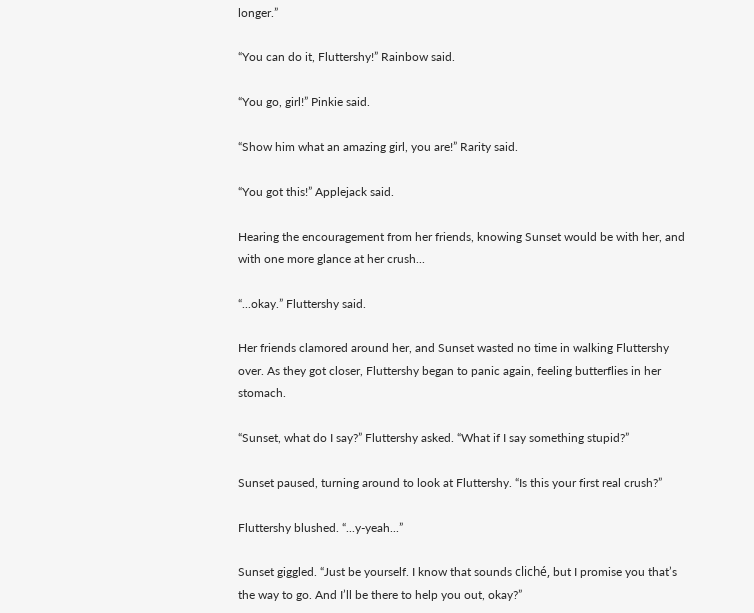longer.”

“You can do it, Fluttershy!” Rainbow said.

“You go, girl!” Pinkie said.

“Show him what an amazing girl, you are!” Rarity said.

“You got this!” Applejack said.

Hearing the encouragement from her friends, knowing Sunset would be with her, and with one more glance at her crush...

“...okay.” Fluttershy said.

Her friends clamored around her, and Sunset wasted no time in walking Fluttershy over. As they got closer, Fluttershy began to panic again, feeling butterflies in her stomach.

“Sunset, what do I say?” Fluttershy asked. “What if I say something stupid?”

Sunset paused, turning around to look at Fluttershy. “Is this your first real crush?”

Fluttershy blushed. “...y-yeah...”

Sunset giggled. “Just be yourself. I know that sounds cliché, but I promise you that’s the way to go. And I’ll be there to help you out, okay?”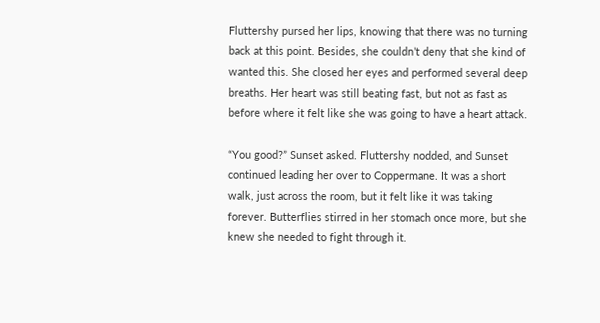Fluttershy pursed her lips, knowing that there was no turning back at this point. Besides, she couldn’t deny that she kind of wanted this. She closed her eyes and performed several deep breaths. Her heart was still beating fast, but not as fast as before where it felt like she was going to have a heart attack.

“You good?” Sunset asked. Fluttershy nodded, and Sunset continued leading her over to Coppermane. It was a short walk, just across the room, but it felt like it was taking forever. Butterflies stirred in her stomach once more, but she knew she needed to fight through it.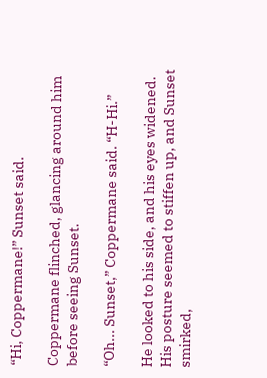“Hi, Coppermane!” Sunset said.

Coppermane flinched, glancing around him before seeing Sunset.

“Oh... Sunset,” Coppermane said. “H-Hi.”

He looked to his side, and his eyes widened. His posture seemed to stiffen up, and Sunset smirked,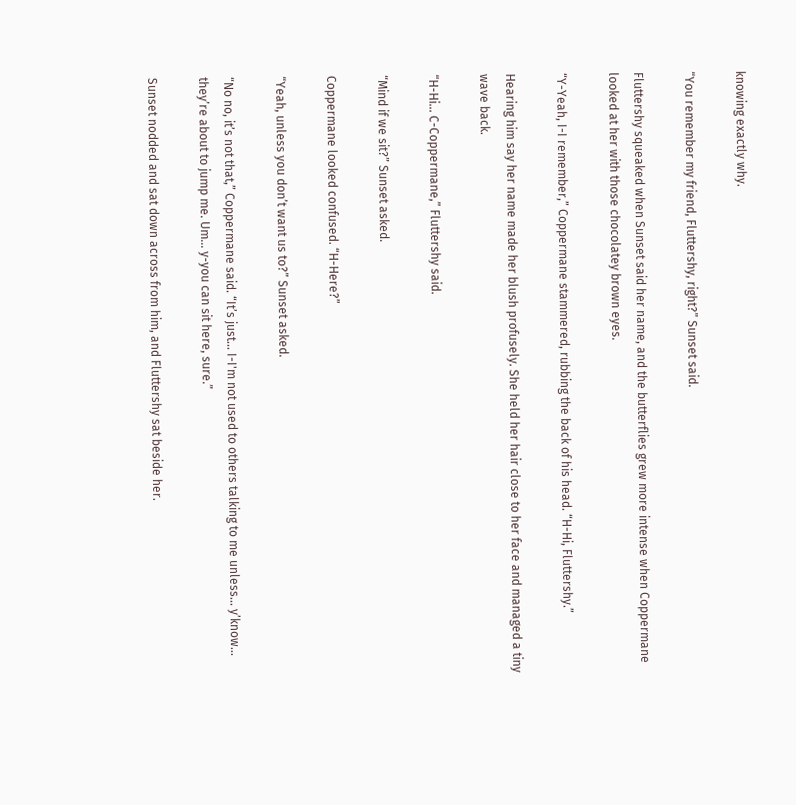knowing exactly why.

“You remember my friend, Fluttershy, right?” Sunset said.

Fluttershy squeaked when Sunset said her name, and the butterflies grew more intense when Coppermane looked at her with those chocolatey brown eyes.

“Y-Yeah, I-I remember,” Coppermane stammered, rubbing the back of his head. “H-Hi, Fluttershy.”

Hearing him say her name made her blush profusely. She held her hair close to her face and managed a tiny wave back.

“H-Hi... C-Coppermane,” Fluttershy said.

“Mind if we sit?” Sunset asked.

Coppermane looked confused. “H-Here?”

“Yeah, unless you don’t want us to?” Sunset asked.

“No no, it’s not that,” Coppermane said. “It’s just... I-I'm not used to others talking to me unless... y’know... they’re about to jump me. Um... y-you can sit here, sure.”

Sunset nodded and sat down across from him, and Fluttershy sat beside her.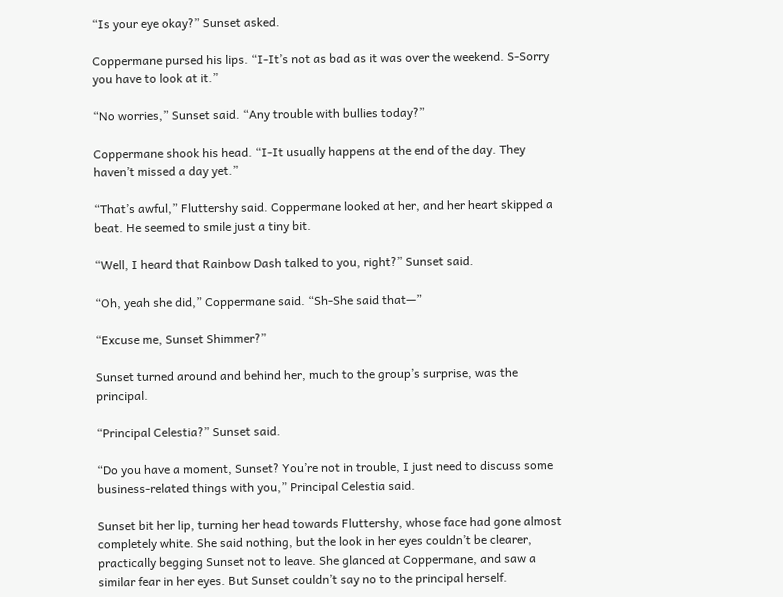“Is your eye okay?” Sunset asked.

Coppermane pursed his lips. “I-It’s not as bad as it was over the weekend. S-Sorry you have to look at it.”

“No worries,” Sunset said. “Any trouble with bullies today?”

Coppermane shook his head. “I-It usually happens at the end of the day. They haven’t missed a day yet.”

“That’s awful,” Fluttershy said. Coppermane looked at her, and her heart skipped a beat. He seemed to smile just a tiny bit.

“Well, I heard that Rainbow Dash talked to you, right?” Sunset said.

“Oh, yeah she did,” Coppermane said. “Sh-She said that—”

“Excuse me, Sunset Shimmer?”

Sunset turned around and behind her, much to the group’s surprise, was the principal.

“Principal Celestia?” Sunset said.

“Do you have a moment, Sunset? You’re not in trouble, I just need to discuss some business-related things with you,” Principal Celestia said.

Sunset bit her lip, turning her head towards Fluttershy, whose face had gone almost completely white. She said nothing, but the look in her eyes couldn’t be clearer, practically begging Sunset not to leave. She glanced at Coppermane, and saw a similar fear in her eyes. But Sunset couldn’t say no to the principal herself.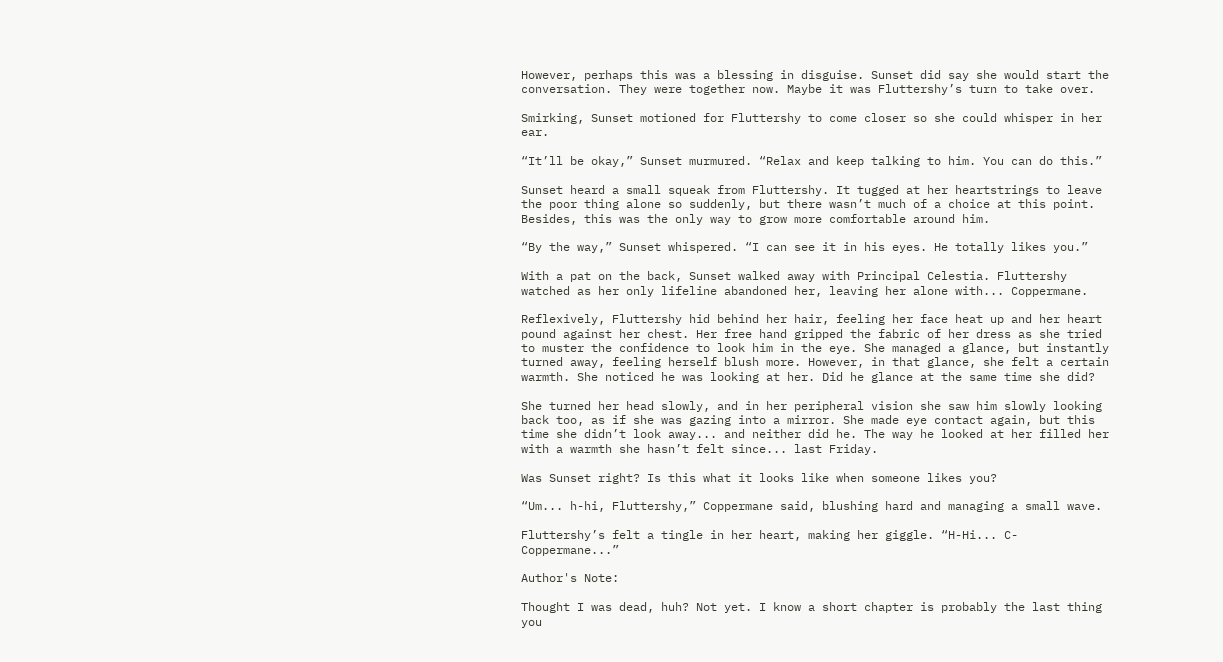However, perhaps this was a blessing in disguise. Sunset did say she would start the conversation. They were together now. Maybe it was Fluttershy’s turn to take over.

Smirking, Sunset motioned for Fluttershy to come closer so she could whisper in her ear.

“It’ll be okay,” Sunset murmured. “Relax and keep talking to him. You can do this.”

Sunset heard a small squeak from Fluttershy. It tugged at her heartstrings to leave the poor thing alone so suddenly, but there wasn’t much of a choice at this point. Besides, this was the only way to grow more comfortable around him.

“By the way,” Sunset whispered. “I can see it in his eyes. He totally likes you.”

With a pat on the back, Sunset walked away with Principal Celestia. Fluttershy watched as her only lifeline abandoned her, leaving her alone with... Coppermane.

Reflexively, Fluttershy hid behind her hair, feeling her face heat up and her heart pound against her chest. Her free hand gripped the fabric of her dress as she tried to muster the confidence to look him in the eye. She managed a glance, but instantly turned away, feeling herself blush more. However, in that glance, she felt a certain warmth. She noticed he was looking at her. Did he glance at the same time she did?

She turned her head slowly, and in her peripheral vision she saw him slowly looking back too, as if she was gazing into a mirror. She made eye contact again, but this time she didn’t look away... and neither did he. The way he looked at her filled her with a warmth she hasn’t felt since... last Friday.

Was Sunset right? Is this what it looks like when someone likes you?

“Um... h-hi, Fluttershy,” Coppermane said, blushing hard and managing a small wave.

Fluttershy’s felt a tingle in her heart, making her giggle. “H-Hi... C-Coppermane...”

Author's Note:

Thought I was dead, huh? Not yet. I know a short chapter is probably the last thing you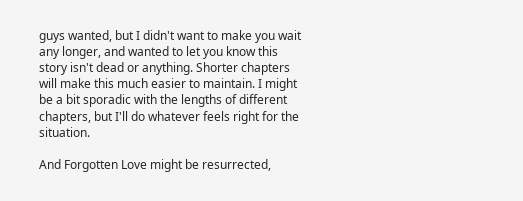guys wanted, but I didn't want to make you wait any longer, and wanted to let you know this story isn't dead or anything. Shorter chapters will make this much easier to maintain. I might be a bit sporadic with the lengths of different chapters, but I'll do whatever feels right for the situation.

And Forgotten Love might be resurrected,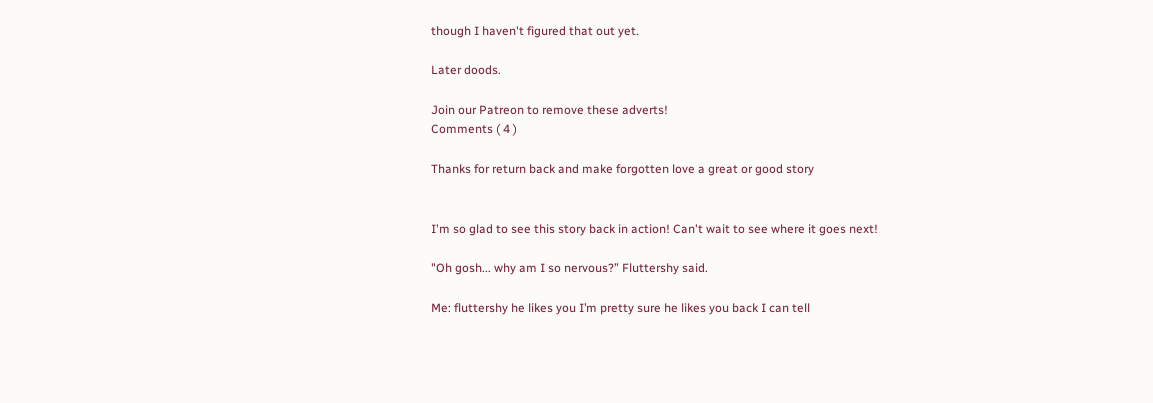though I haven't figured that out yet.

Later doods.

Join our Patreon to remove these adverts!
Comments ( 4 )

Thanks for return back and make forgotten love a great or good story


I'm so glad to see this story back in action! Can't wait to see where it goes next!

"Oh gosh... why am I so nervous?” Fluttershy said.

Me: fluttershy he likes you I’m pretty sure he likes you back I can tell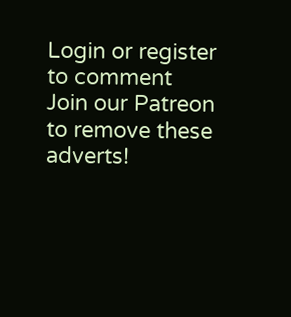Login or register to comment
Join our Patreon to remove these adverts!